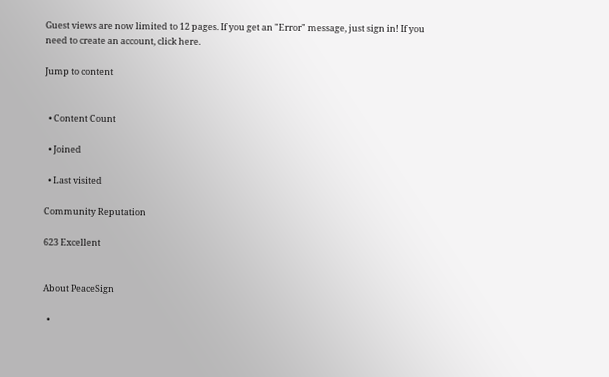Guest views are now limited to 12 pages. If you get an "Error" message, just sign in! If you need to create an account, click here.

Jump to content


  • Content Count

  • Joined

  • Last visited

Community Reputation

623 Excellent


About PeaceSign

  •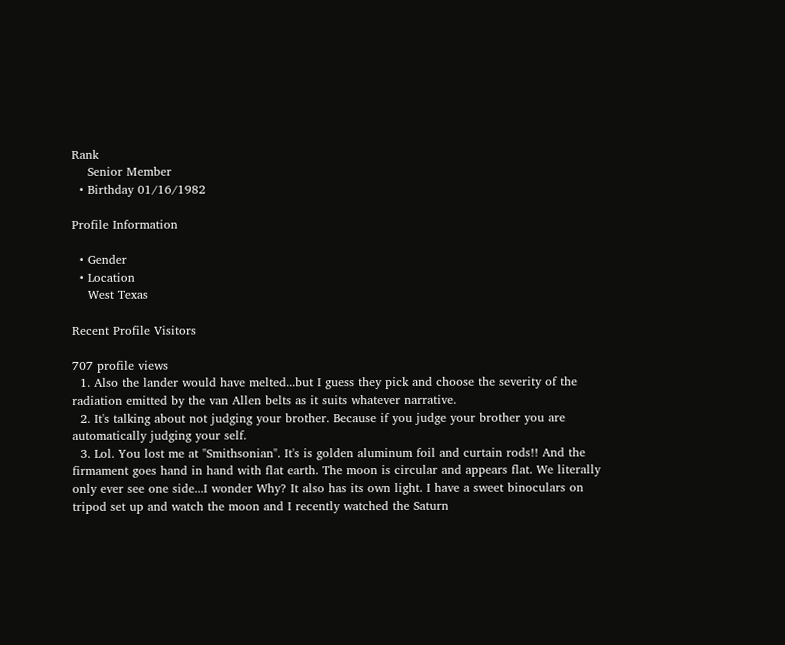Rank
    Senior Member
  • Birthday 01/16/1982

Profile Information

  • Gender
  • Location
    West Texas

Recent Profile Visitors

707 profile views
  1. Also the lander would have melted...but I guess they pick and choose the severity of the radiation emitted by the van Allen belts as it suits whatever narrative.
  2. It's talking about not judging your brother. Because if you judge your brother you are automatically judging your self.
  3. Lol. You lost me at "Smithsonian". It's is golden aluminum foil and curtain rods!! And the firmament goes hand in hand with flat earth. The moon is circular and appears flat. We literally only ever see one side...I wonder Why? It also has its own light. I have a sweet binoculars on tripod set up and watch the moon and I recently watched the Saturn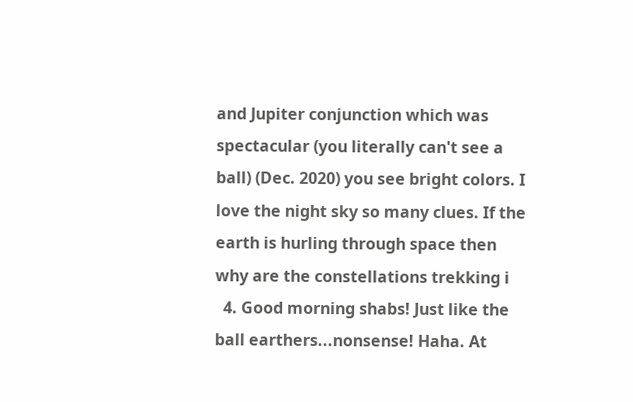and Jupiter conjunction which was spectacular (you literally can't see a ball) (Dec. 2020) you see bright colors. I love the night sky so many clues. If the earth is hurling through space then why are the constellations trekking i
  4. Good morning shabs! Just like the ball earthers...nonsense! Haha. At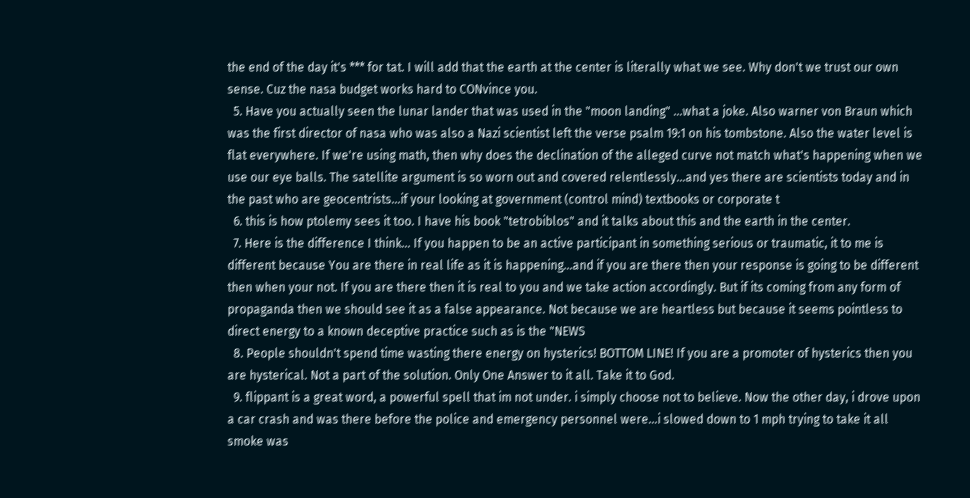the end of the day it's *** for tat. I will add that the earth at the center is literally what we see. Why don't we trust our own sense. Cuz the nasa budget works hard to CONvince you.
  5. Have you actually seen the lunar lander that was used in the "moon landing" ...what a joke. Also warner von Braun which was the first director of nasa who was also a Nazi scientist left the verse psalm 19:1 on his tombstone. Also the water level is flat everywhere. If we're using math, then why does the declination of the alleged curve not match what's happening when we use our eye balls. The satellite argument is so worn out and covered relentlessly...and yes there are scientists today and in the past who are geocentrists...if your looking at government (control mind) textbooks or corporate t
  6. this is how ptolemy sees it too. I have his book "tetrobiblos" and it talks about this and the earth in the center.
  7. Here is the difference I think... If you happen to be an active participant in something serious or traumatic, it to me is different because You are there in real life as it is happening...and if you are there then your response is going to be different then when your not. If you are there then it is real to you and we take action accordingly. But if its coming from any form of propaganda then we should see it as a false appearance. Not because we are heartless but because it seems pointless to direct energy to a known deceptive practice such as is the "NEWS
  8. People shouldn't spend time wasting there energy on hysterics! BOTTOM LINE! If you are a promoter of hysterics then you are hysterical. Not a part of the solution. Only One Answer to it all. Take it to God.
  9. flippant is a great word, a powerful spell that im not under. i simply choose not to believe. Now the other day, i drove upon a car crash and was there before the police and emergency personnel were...i slowed down to 1 mph trying to take it all smoke was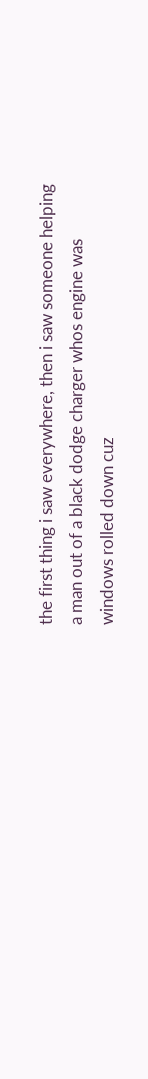the first thing i saw everywhere, then i saw someone helping a man out of a black dodge charger whos engine was windows rolled down cuz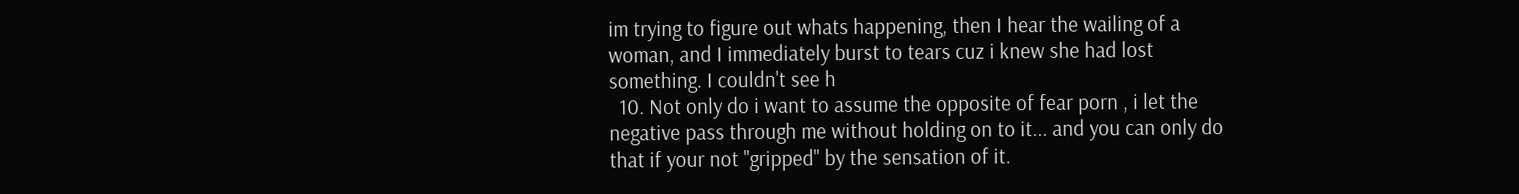im trying to figure out whats happening, then I hear the wailing of a woman, and I immediately burst to tears cuz i knew she had lost something. I couldn't see h
  10. Not only do i want to assume the opposite of fear porn , i let the negative pass through me without holding on to it... and you can only do that if your not "gripped" by the sensation of it.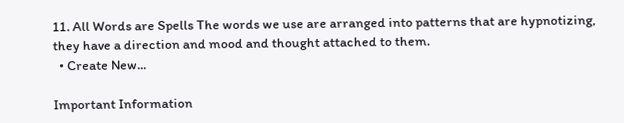11. All Words are Spells The words we use are arranged into patterns that are hypnotizing, they have a direction and mood and thought attached to them.
  • Create New...

Important Information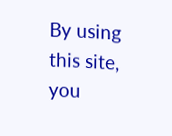By using this site, you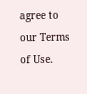agree to our Terms of Use.